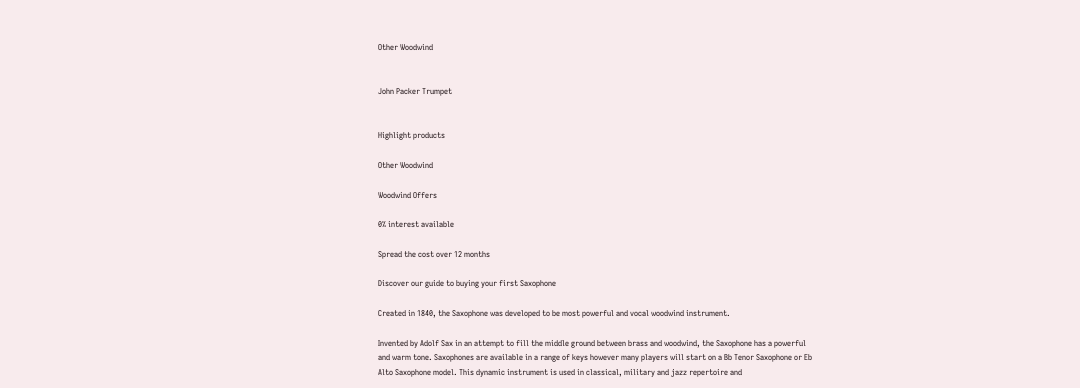Other Woodwind


John Packer Trumpet


Highlight products

Other Woodwind

Woodwind Offers

0% interest available

Spread the cost over 12 months

Discover our guide to buying your first Saxophone

Created in 1840, the Saxophone was developed to be most powerful and vocal woodwind instrument.

Invented by Adolf Sax in an attempt to fill the middle ground between brass and woodwind, the Saxophone has a powerful and warm tone. Saxophones are available in a range of keys however many players will start on a Bb Tenor Saxophone or Eb Alto Saxophone model. This dynamic instrument is used in classical, military and jazz repertoire and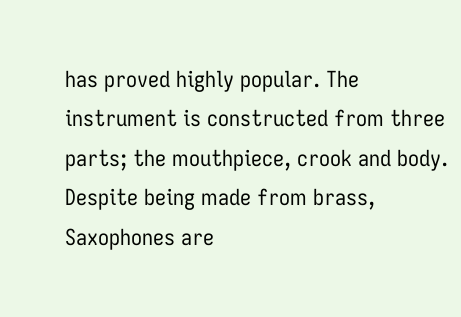has proved highly popular. The instrument is constructed from three parts; the mouthpiece, crook and body. Despite being made from brass, Saxophones are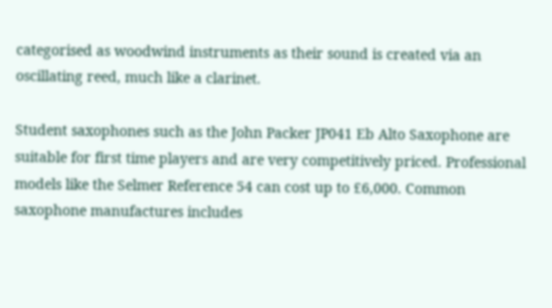categorised as woodwind instruments as their sound is created via an oscillating reed, much like a clarinet.

Student saxophones such as the John Packer JP041 Eb Alto Saxophone are suitable for first time players and are very competitively priced. Professional models like the Selmer Reference 54 can cost up to £6,000. Common saxophone manufactures includes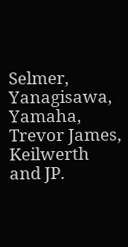Selmer, Yanagisawa, Yamaha, Trevor James, Keilwerth and JP.